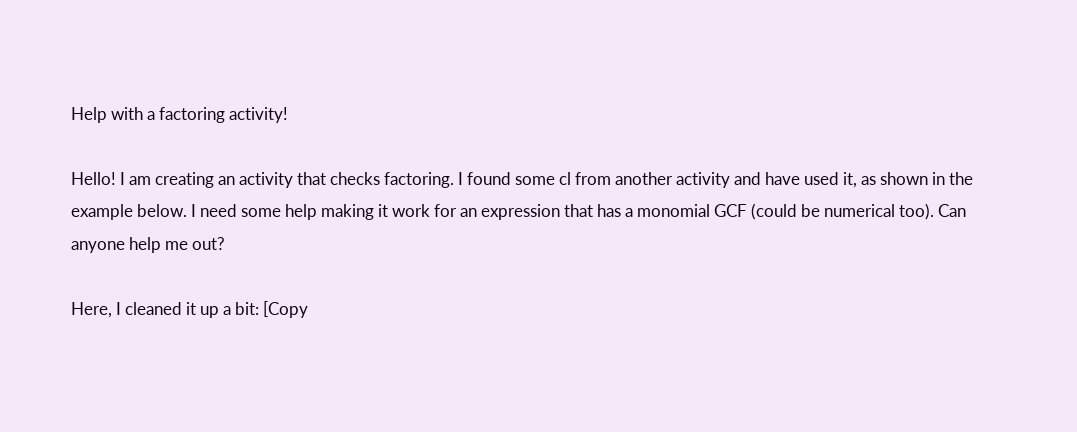Help with a factoring activity!

Hello! I am creating an activity that checks factoring. I found some cl from another activity and have used it, as shown in the example below. I need some help making it work for an expression that has a monomial GCF (could be numerical too). Can anyone help me out?

Here, I cleaned it up a bit: [Copy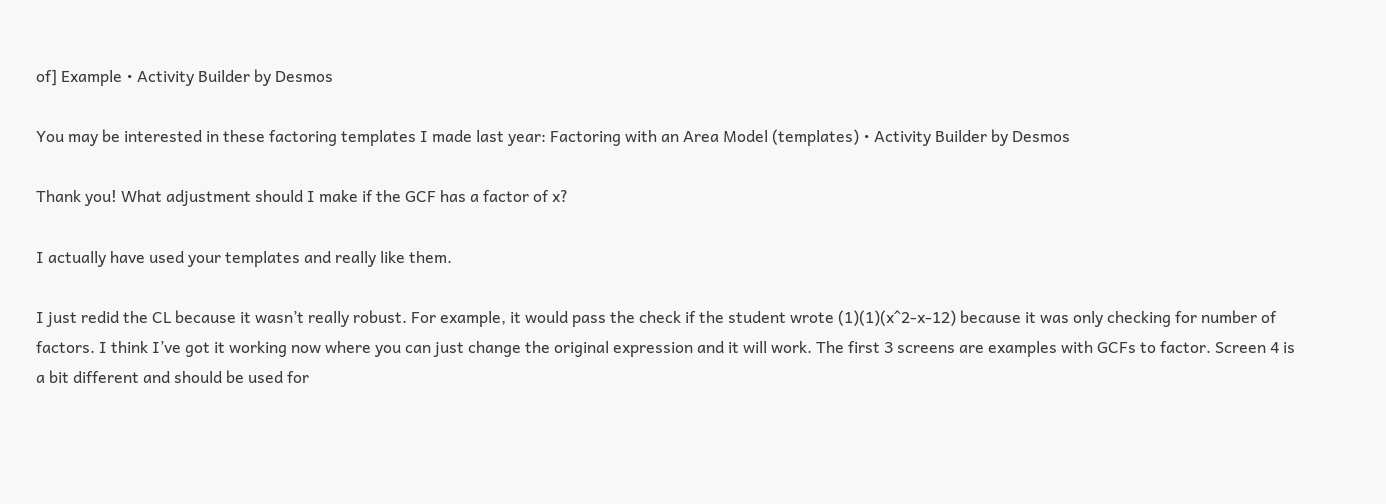of] Example • Activity Builder by Desmos

You may be interested in these factoring templates I made last year: Factoring with an Area Model (templates) • Activity Builder by Desmos

Thank you! What adjustment should I make if the GCF has a factor of x?

I actually have used your templates and really like them.

I just redid the CL because it wasn’t really robust. For example, it would pass the check if the student wrote (1)(1)(x^2-x-12) because it was only checking for number of factors. I think I’ve got it working now where you can just change the original expression and it will work. The first 3 screens are examples with GCFs to factor. Screen 4 is a bit different and should be used for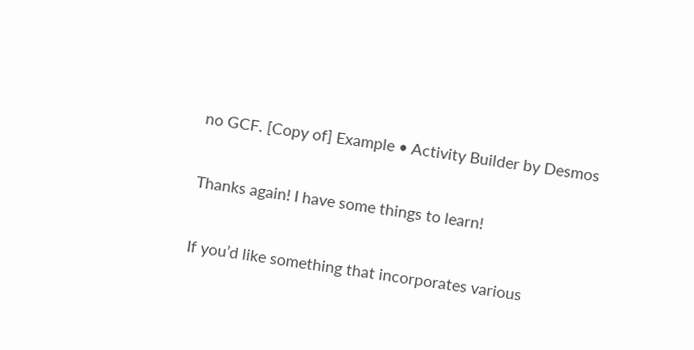no GCF. [Copy of] Example • Activity Builder by Desmos

Thanks again! I have some things to learn!

If you’d like something that incorporates various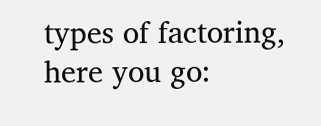types of factoring, here you go: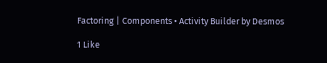Factoring | Components • Activity Builder by Desmos

1 Like